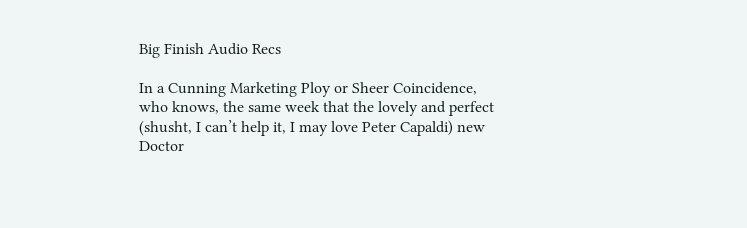Big Finish Audio Recs

In a Cunning Marketing Ploy or Sheer Coincidence, who knows, the same week that the lovely and perfect (shusht, I can’t help it, I may love Peter Capaldi) new Doctor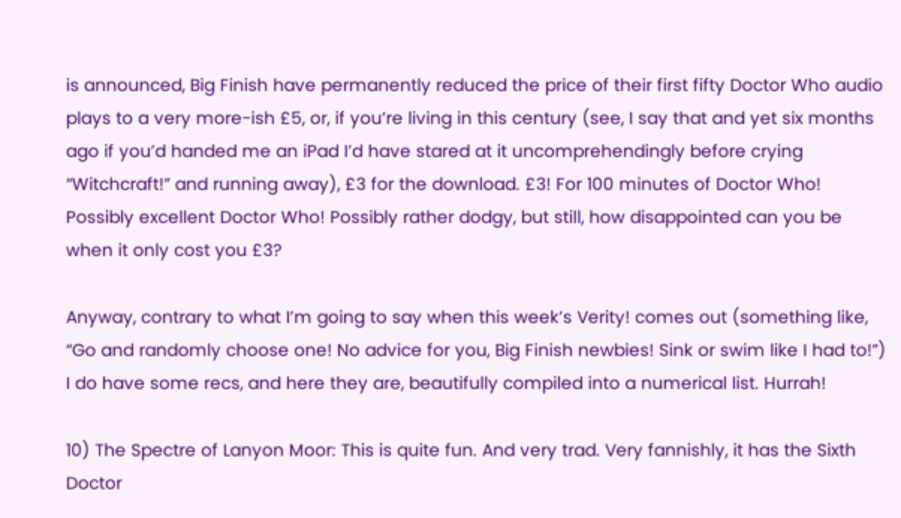is announced, Big Finish have permanently reduced the price of their first fifty Doctor Who audio plays to a very more-ish £5, or, if you’re living in this century (see, I say that and yet six months ago if you’d handed me an iPad I’d have stared at it uncomprehendingly before crying “Witchcraft!” and running away), £3 for the download. £3! For 100 minutes of Doctor Who! Possibly excellent Doctor Who! Possibly rather dodgy, but still, how disappointed can you be when it only cost you £3?

Anyway, contrary to what I’m going to say when this week’s Verity! comes out (something like, “Go and randomly choose one! No advice for you, Big Finish newbies! Sink or swim like I had to!”) I do have some recs, and here they are, beautifully compiled into a numerical list. Hurrah!

10) The Spectre of Lanyon Moor: This is quite fun. And very trad. Very fannishly, it has the Sixth Doctor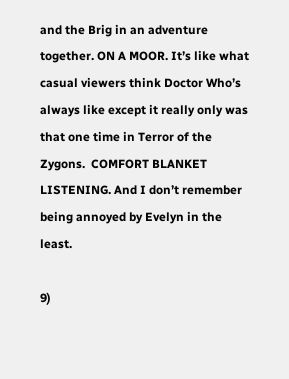and the Brig in an adventure together. ON A MOOR. It’s like what casual viewers think Doctor Who’s always like except it really only was that one time in Terror of the Zygons.  COMFORT BLANKET LISTENING. And I don’t remember being annoyed by Evelyn in the least.

9)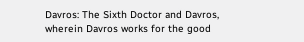Davros: The Sixth Doctor and Davros, wherein Davros works for the good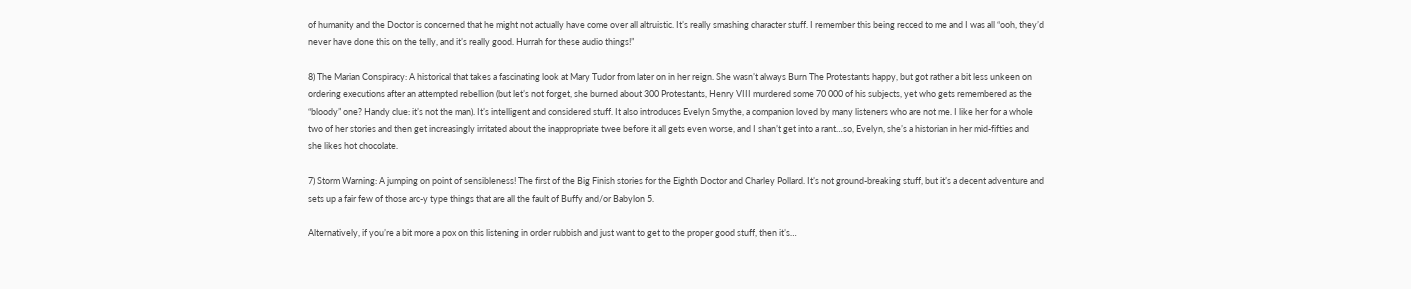of humanity and the Doctor is concerned that he might not actually have come over all altruistic. It’s really smashing character stuff. I remember this being recced to me and I was all “ooh, they’d never have done this on the telly, and it’s really good. Hurrah for these audio things!”

8) The Marian Conspiracy: A historical that takes a fascinating look at Mary Tudor from later on in her reign. She wasn’t always Burn The Protestants happy, but got rather a bit less unkeen on ordering executions after an attempted rebellion (but let’s not forget, she burned about 300 Protestants, Henry VIII murdered some 70 000 of his subjects, yet who gets remembered as the “bloody” one? Handy clue: it’s not the man). It’s intelligent and considered stuff. It also introduces Evelyn Smythe, a companion loved by many listeners who are not me. I like her for a whole two of her stories and then get increasingly irritated about the inappropriate twee before it all gets even worse, and I shan’t get into a rant…so, Evelyn, she’s a historian in her mid-fifties and she likes hot chocolate.

7) Storm Warning: A jumping on point of sensibleness! The first of the Big Finish stories for the Eighth Doctor and Charley Pollard. It’s not ground-breaking stuff, but it’s a decent adventure and sets up a fair few of those arc-y type things that are all the fault of Buffy and/or Babylon 5.

Alternatively, if you’re a bit more a pox on this listening in order rubbish and just want to get to the proper good stuff, then it’s…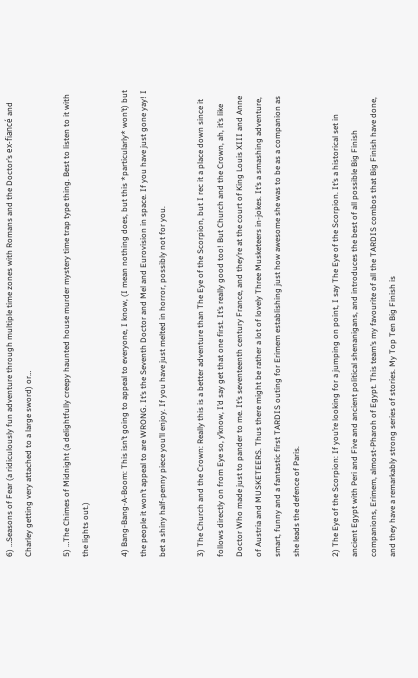6) …Seasons of Fear (a ridiculously fun adventure through multiple time zones with Romans and the Doctor’s ex-fiancé and Charley getting very attached to a large sword) or…

5) …The Chimes of Midnight (a delightfully creepy haunted house murder mystery time trap type thing. Best to listen to it with the lights out.)

4) Bang-Bang-A-Boom: This isn’t going to appeal to everyone, I know, (I mean nothing does, but this *particularly* won’t) but the people it won’t appeal to are WRONG. It’s the Seventh Doctor and Mel and Eurovision in space. If you have just gone yay! I bet a shiny half-penny piece you’ll enjoy. If you have just melted in horror, possibly not for you.

3) The Church and the Crown: Really this is a better adventure than The Eye of the Scorpion, but I rec it a place down since it follows directly on from Eye so, y’know, I’d say get that one first. It’s really good too! But Church and the Crown, ah, it’s like Doctor Who made just to pander to me. It’s seventeenth century France, and they’re at the court of King Louis XIII and Anne of Austria and MUSKETEERS. Thus there might be rather a lot of lovely Three Musketeers in-jokes. It’s a smashing adventure, smart, funny and a fantastic first TARDIS outing for Erimem establishing just how awesome she was to be as a companion as she leads the defence of Paris.

2) The Eye of the Scorpion: If you’re looking for a jumping on point, I say The Eye of the Scorpion. It’s a historical set in ancient Egypt with Peri and Five and ancient political shenanigans, and introduces the best of all possible Big Finish companions, Erimem, almost-Pharoh of Egypt. This team’s my favourite of all the TARDIS combos that Big Finish have done, and they have a remarkably strong series of stories. My Top Ten Big Finish is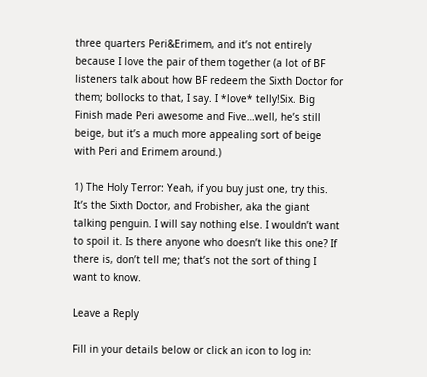three quarters Peri&Erimem, and it’s not entirely because I love the pair of them together (a lot of BF listeners talk about how BF redeem the Sixth Doctor for them; bollocks to that, I say. I *love* telly!Six. Big Finish made Peri awesome and Five…well, he’s still beige, but it’s a much more appealing sort of beige with Peri and Erimem around.)

1) The Holy Terror: Yeah, if you buy just one, try this. It’s the Sixth Doctor, and Frobisher, aka the giant talking penguin. I will say nothing else. I wouldn’t want to spoil it. Is there anyone who doesn’t like this one? If there is, don’t tell me; that’s not the sort of thing I want to know.

Leave a Reply

Fill in your details below or click an icon to log in: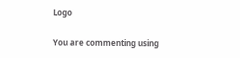Logo

You are commenting using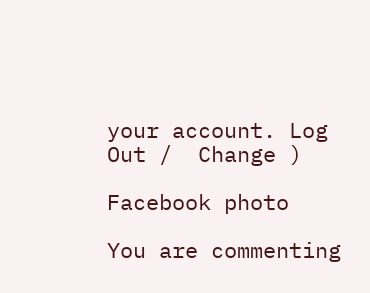your account. Log Out /  Change )

Facebook photo

You are commenting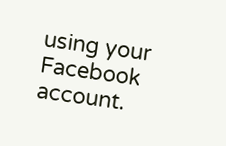using your Facebook account.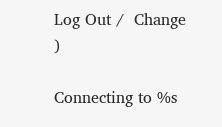Log Out /  Change )

Connecting to %s